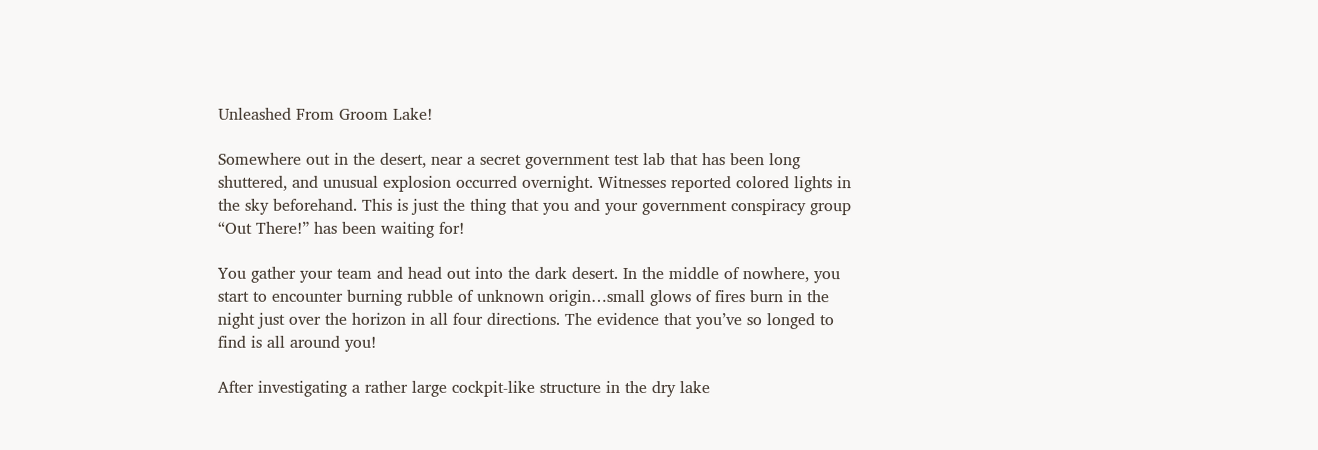Unleashed From Groom Lake!

Somewhere out in the desert, near a secret government test lab that has been long shuttered, and unusual explosion occurred overnight. Witnesses reported colored lights in the sky beforehand. This is just the thing that you and your government conspiracy group “Out There!” has been waiting for!

You gather your team and head out into the dark desert. In the middle of nowhere, you start to encounter burning rubble of unknown origin…small glows of fires burn in the night just over the horizon in all four directions. The evidence that you’ve so longed to find is all around you!

After investigating a rather large cockpit-like structure in the dry lake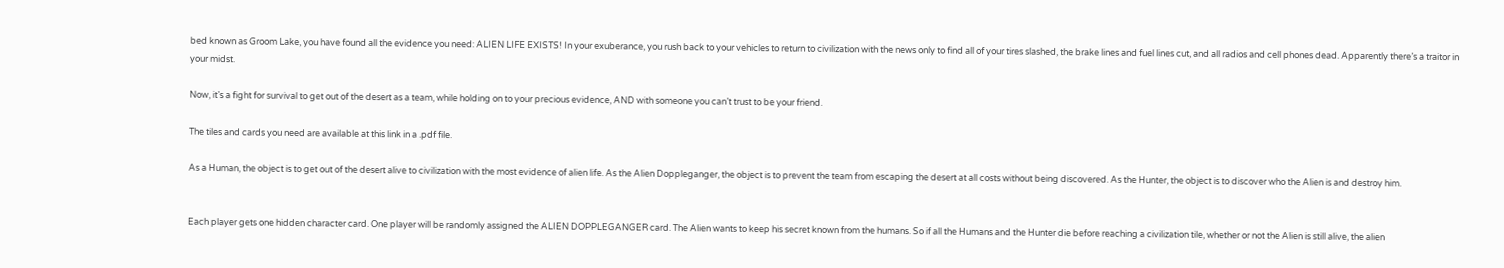bed known as Groom Lake, you have found all the evidence you need: ALIEN LIFE EXISTS! In your exuberance, you rush back to your vehicles to return to civilization with the news only to find all of your tires slashed, the brake lines and fuel lines cut, and all radios and cell phones dead. Apparently there’s a traitor in your midst.

Now, it’s a fight for survival to get out of the desert as a team, while holding on to your precious evidence, AND with someone you can’t trust to be your friend.

The tiles and cards you need are available at this link in a .pdf file.

As a Human, the object is to get out of the desert alive to civilization with the most evidence of alien life. As the Alien Doppleganger, the object is to prevent the team from escaping the desert at all costs without being discovered. As the Hunter, the object is to discover who the Alien is and destroy him.


Each player gets one hidden character card. One player will be randomly assigned the ALIEN DOPPLEGANGER card. The Alien wants to keep his secret known from the humans. So if all the Humans and the Hunter die before reaching a civilization tile, whether or not the Alien is still alive, the alien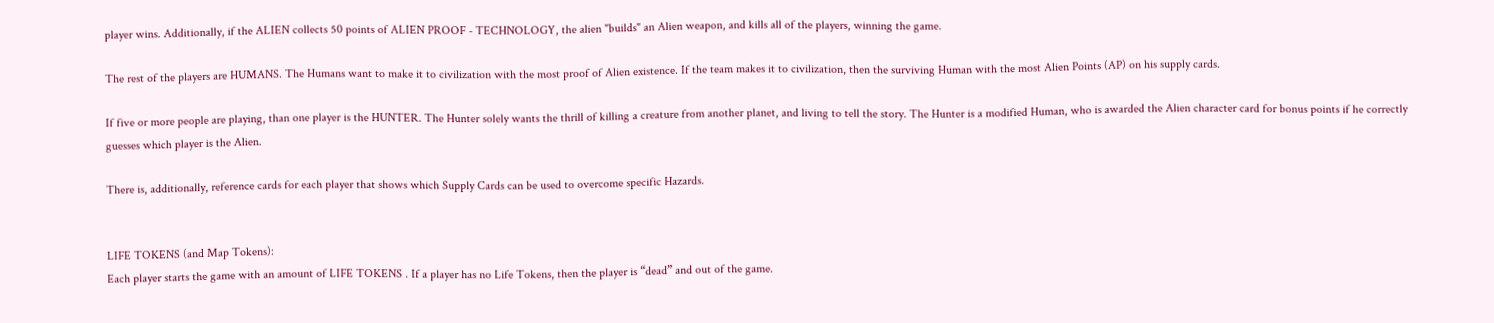player wins. Additionally, if the ALIEN collects 50 points of ALIEN PROOF - TECHNOLOGY, the alien "builds" an Alien weapon, and kills all of the players, winning the game.

The rest of the players are HUMANS. The Humans want to make it to civilization with the most proof of Alien existence. If the team makes it to civilization, then the surviving Human with the most Alien Points (AP) on his supply cards.

If five or more people are playing, than one player is the HUNTER. The Hunter solely wants the thrill of killing a creature from another planet, and living to tell the story. The Hunter is a modified Human, who is awarded the Alien character card for bonus points if he correctly guesses which player is the Alien.

There is, additionally, reference cards for each player that shows which Supply Cards can be used to overcome specific Hazards.


LIFE TOKENS (and Map Tokens):
Each player starts the game with an amount of LIFE TOKENS . If a player has no Life Tokens, then the player is “dead” and out of the game.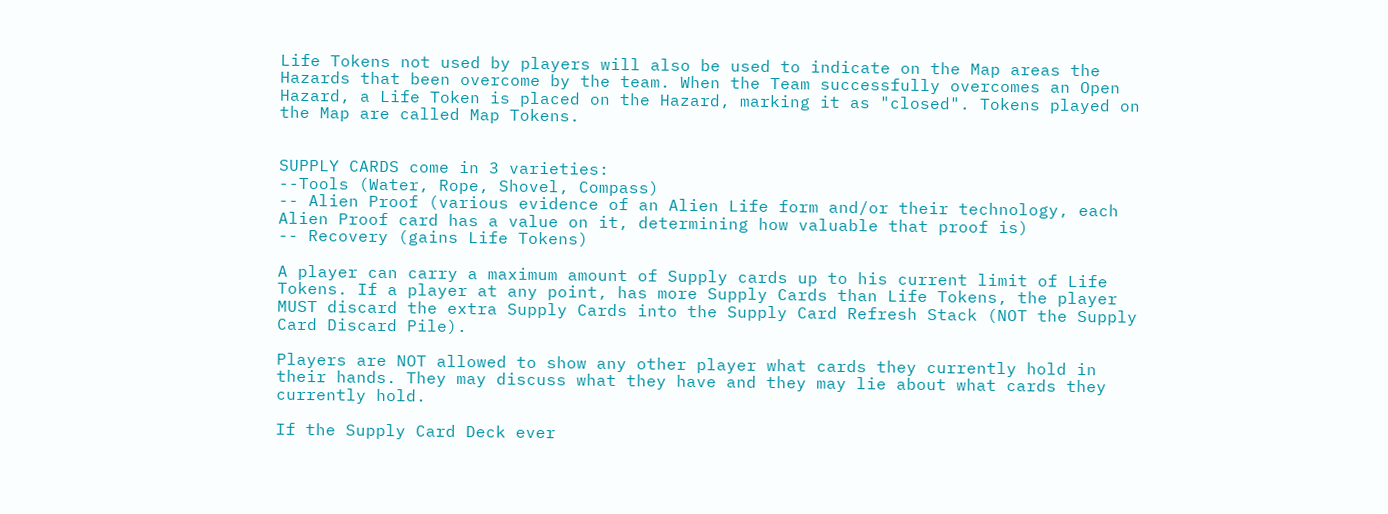Life Tokens not used by players will also be used to indicate on the Map areas the Hazards that been overcome by the team. When the Team successfully overcomes an Open Hazard, a Life Token is placed on the Hazard, marking it as "closed". Tokens played on the Map are called Map Tokens.


SUPPLY CARDS come in 3 varieties:
--Tools (Water, Rope, Shovel, Compass)
-- Alien Proof (various evidence of an Alien Life form and/or their technology, each Alien Proof card has a value on it, determining how valuable that proof is)
-- Recovery (gains Life Tokens)

A player can carry a maximum amount of Supply cards up to his current limit of Life Tokens. If a player at any point, has more Supply Cards than Life Tokens, the player MUST discard the extra Supply Cards into the Supply Card Refresh Stack (NOT the Supply Card Discard Pile).

Players are NOT allowed to show any other player what cards they currently hold in their hands. They may discuss what they have and they may lie about what cards they currently hold.

If the Supply Card Deck ever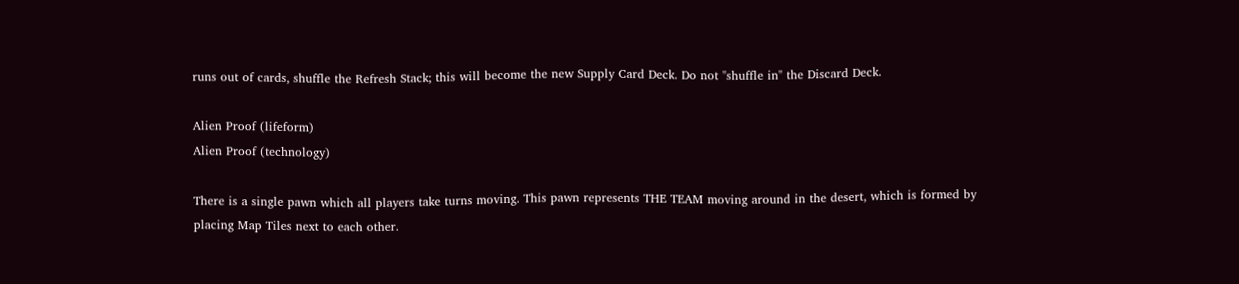runs out of cards, shuffle the Refresh Stack; this will become the new Supply Card Deck. Do not "shuffle in" the Discard Deck.

Alien Proof (lifeform)
Alien Proof (technology)

There is a single pawn which all players take turns moving. This pawn represents THE TEAM moving around in the desert, which is formed by placing Map Tiles next to each other.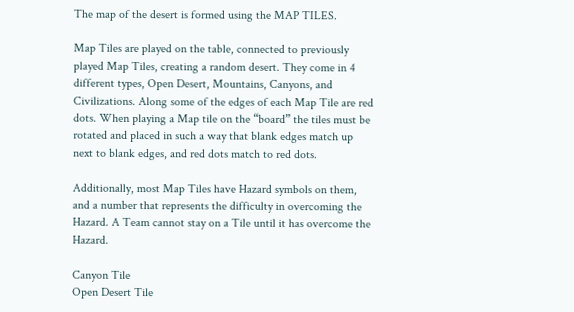The map of the desert is formed using the MAP TILES.

Map Tiles are played on the table, connected to previously played Map Tiles, creating a random desert. They come in 4 different types, Open Desert, Mountains, Canyons, and Civilizations. Along some of the edges of each Map Tile are red dots. When playing a Map tile on the “board” the tiles must be rotated and placed in such a way that blank edges match up next to blank edges, and red dots match to red dots.

Additionally, most Map Tiles have Hazard symbols on them, and a number that represents the difficulty in overcoming the Hazard. A Team cannot stay on a Tile until it has overcome the Hazard.

Canyon Tile
Open Desert Tile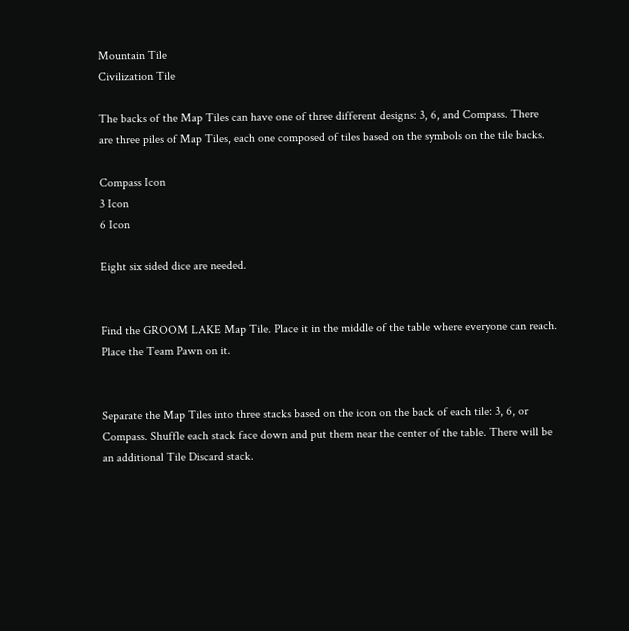Mountain Tile
Civilization Tile

The backs of the Map Tiles can have one of three different designs: 3, 6, and Compass. There are three piles of Map Tiles, each one composed of tiles based on the symbols on the tile backs.

Compass Icon
3 Icon
6 Icon

Eight six sided dice are needed.


Find the GROOM LAKE Map Tile. Place it in the middle of the table where everyone can reach. Place the Team Pawn on it.


Separate the Map Tiles into three stacks based on the icon on the back of each tile: 3, 6, or Compass. Shuffle each stack face down and put them near the center of the table. There will be an additional Tile Discard stack.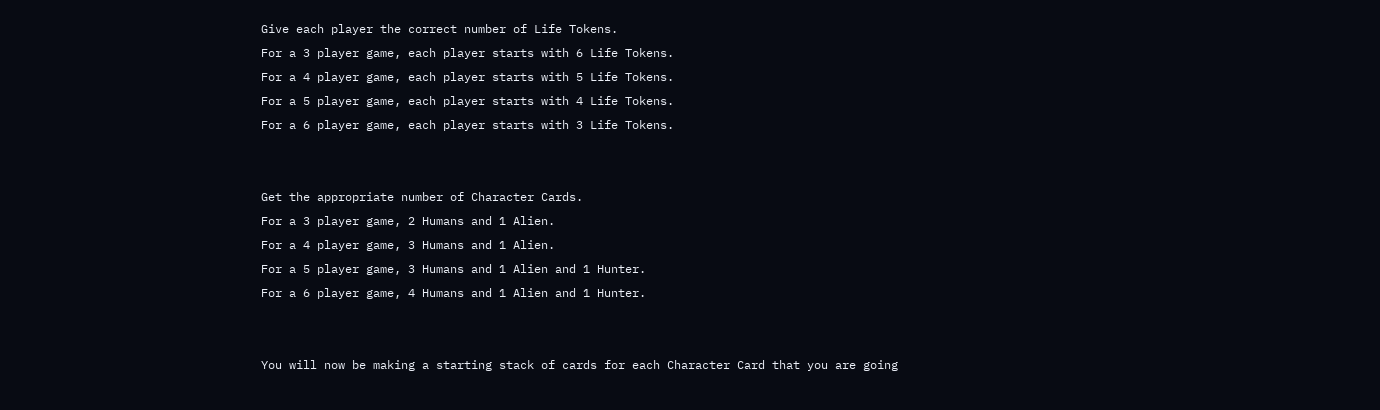Give each player the correct number of Life Tokens.
For a 3 player game, each player starts with 6 Life Tokens.
For a 4 player game, each player starts with 5 Life Tokens.
For a 5 player game, each player starts with 4 Life Tokens.
For a 6 player game, each player starts with 3 Life Tokens.


Get the appropriate number of Character Cards.
For a 3 player game, 2 Humans and 1 Alien.
For a 4 player game, 3 Humans and 1 Alien.
For a 5 player game, 3 Humans and 1 Alien and 1 Hunter.
For a 6 player game, 4 Humans and 1 Alien and 1 Hunter.


You will now be making a starting stack of cards for each Character Card that you are going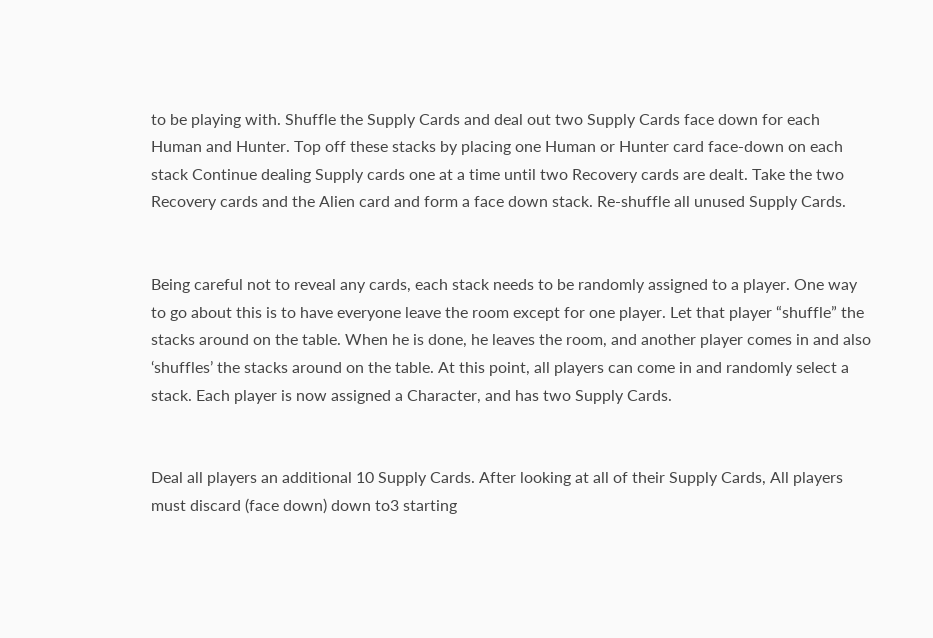to be playing with. Shuffle the Supply Cards and deal out two Supply Cards face down for each Human and Hunter. Top off these stacks by placing one Human or Hunter card face-down on each stack Continue dealing Supply cards one at a time until two Recovery cards are dealt. Take the two Recovery cards and the Alien card and form a face down stack. Re-shuffle all unused Supply Cards.


Being careful not to reveal any cards, each stack needs to be randomly assigned to a player. One way to go about this is to have everyone leave the room except for one player. Let that player “shuffle” the stacks around on the table. When he is done, he leaves the room, and another player comes in and also ‘shuffles’ the stacks around on the table. At this point, all players can come in and randomly select a stack. Each player is now assigned a Character, and has two Supply Cards.


Deal all players an additional 10 Supply Cards. After looking at all of their Supply Cards, All players must discard (face down) down to3 starting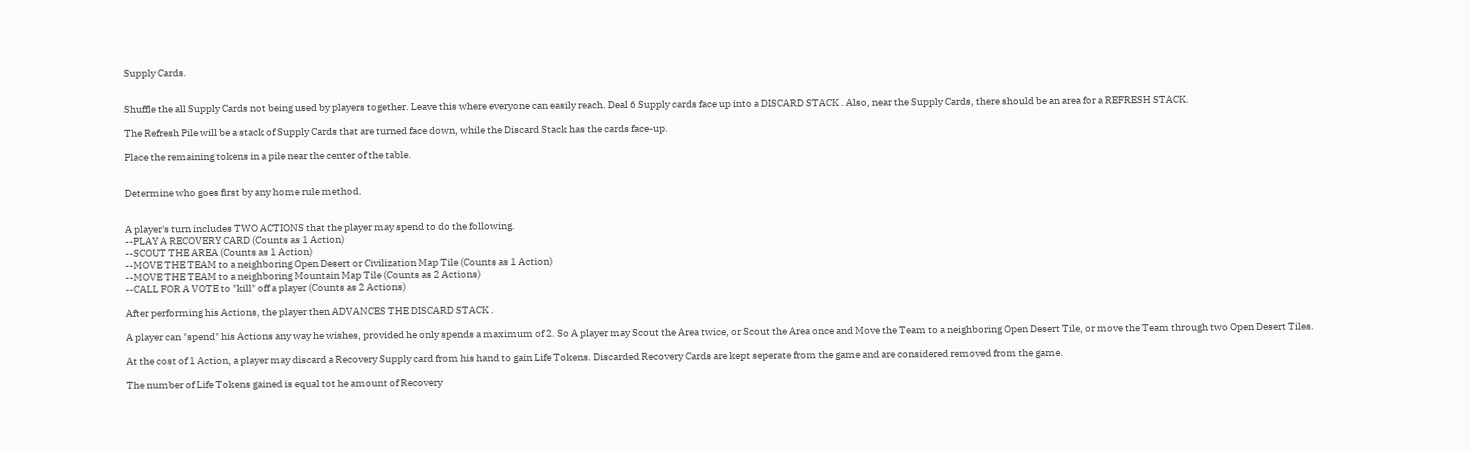Supply Cards.


Shuffle the all Supply Cards not being used by players together. Leave this where everyone can easily reach. Deal 6 Supply cards face up into a DISCARD STACK . Also, near the Supply Cards, there should be an area for a REFRESH STACK.

The Refresh Pile will be a stack of Supply Cards that are turned face down, while the Discard Stack has the cards face-up.

Place the remaining tokens in a pile near the center of the table.


Determine who goes first by any home rule method.


A player's turn includes TWO ACTIONS that the player may spend to do the following.
--PLAY A RECOVERY CARD (Counts as 1 Action)
--SCOUT THE AREA (Counts as 1 Action)
--MOVE THE TEAM to a neighboring Open Desert or Civilization Map Tile (Counts as 1 Action)
--MOVE THE TEAM to a neighboring Mountain Map Tile (Counts as 2 Actions)
--CALL FOR A VOTE to "kill" off a player (Counts as 2 Actions)

After performing his Actions, the player then ADVANCES THE DISCARD STACK .

A player can "spend" his Actions any way he wishes, provided he only spends a maximum of 2. So A player may Scout the Area twice, or Scout the Area once and Move the Team to a neighboring Open Desert Tile, or move the Team through two Open Desert Tiles.

At the cost of 1 Action, a player may discard a Recovery Supply card from his hand to gain Life Tokens. Discarded Recovery Cards are kept seperate from the game and are considered removed from the game.

The number of Life Tokens gained is equal tot he amount of Recovery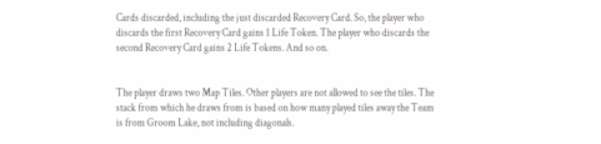Cards discarded, including the just discarded Recovery Card. So, the player who discards the first Recovery Card gains 1 Life Token. The player who discards the second Recovery Card gains 2 Life Tokens. And so on.


The player draws two Map Tiles. Other players are not allowed to see the tiles. The stack from which he draws from is based on how many played tiles away the Team is from Groom Lake, not including diagonals.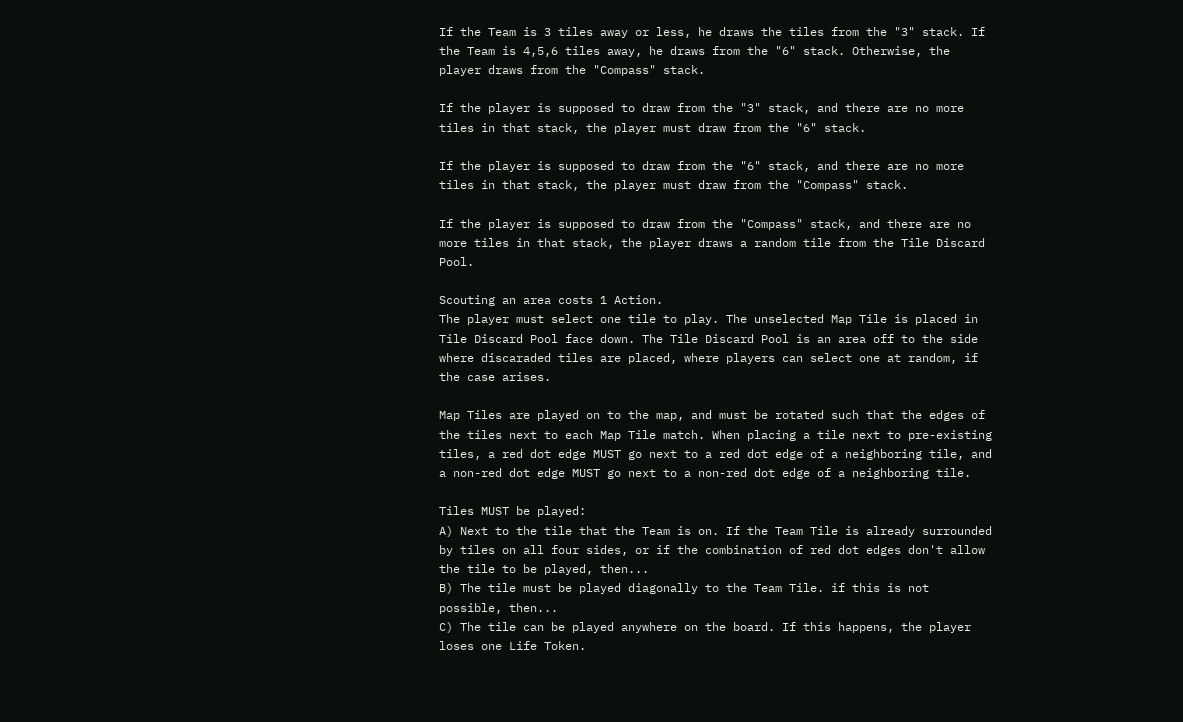If the Team is 3 tiles away or less, he draws the tiles from the "3" stack. If the Team is 4,5,6 tiles away, he draws from the "6" stack. Otherwise, the player draws from the "Compass" stack.

If the player is supposed to draw from the "3" stack, and there are no more tiles in that stack, the player must draw from the "6" stack.

If the player is supposed to draw from the "6" stack, and there are no more tiles in that stack, the player must draw from the "Compass" stack.

If the player is supposed to draw from the "Compass" stack, and there are no more tiles in that stack, the player draws a random tile from the Tile Discard Pool.

Scouting an area costs 1 Action.
The player must select one tile to play. The unselected Map Tile is placed in Tile Discard Pool face down. The Tile Discard Pool is an area off to the side where discaraded tiles are placed, where players can select one at random, if the case arises.

Map Tiles are played on to the map, and must be rotated such that the edges of the tiles next to each Map Tile match. When placing a tile next to pre-existing tiles, a red dot edge MUST go next to a red dot edge of a neighboring tile, and a non-red dot edge MUST go next to a non-red dot edge of a neighboring tile.

Tiles MUST be played:
A) Next to the tile that the Team is on. If the Team Tile is already surrounded by tiles on all four sides, or if the combination of red dot edges don't allow the tile to be played, then...
B) The tile must be played diagonally to the Team Tile. if this is not possible, then...
C) The tile can be played anywhere on the board. If this happens, the player loses one Life Token.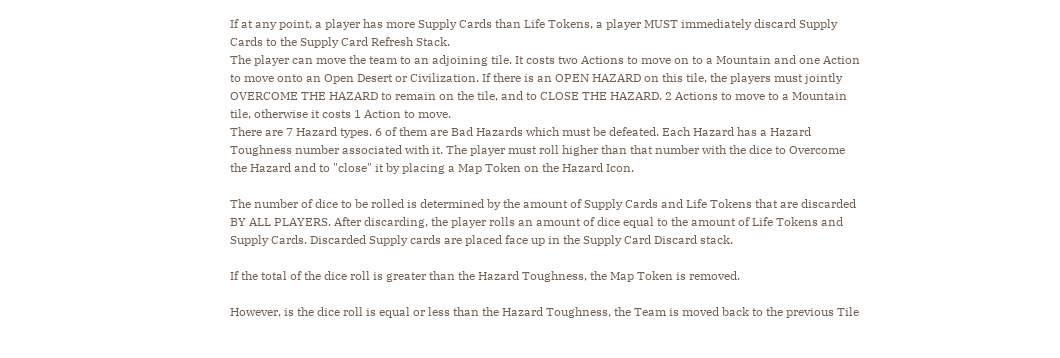If at any point, a player has more Supply Cards than Life Tokens, a player MUST immediately discard Supply Cards to the Supply Card Refresh Stack.
The player can move the team to an adjoining tile. It costs two Actions to move on to a Mountain and one Action to move onto an Open Desert or Civilization. If there is an OPEN HAZARD on this tile, the players must jointly OVERCOME THE HAZARD to remain on the tile, and to CLOSE THE HAZARD. 2 Actions to move to a Mountain tile, otherwise it costs 1 Action to move.
There are 7 Hazard types. 6 of them are Bad Hazards which must be defeated. Each Hazard has a Hazard Toughness number associated with it. The player must roll higher than that number with the dice to Overcome the Hazard and to "close" it by placing a Map Token on the Hazard Icon.

The number of dice to be rolled is determined by the amount of Supply Cards and Life Tokens that are discarded BY ALL PLAYERS. After discarding, the player rolls an amount of dice equal to the amount of Life Tokens and Supply Cards. Discarded Supply cards are placed face up in the Supply Card Discard stack.

If the total of the dice roll is greater than the Hazard Toughness, the Map Token is removed.

However, is the dice roll is equal or less than the Hazard Toughness, the Team is moved back to the previous Tile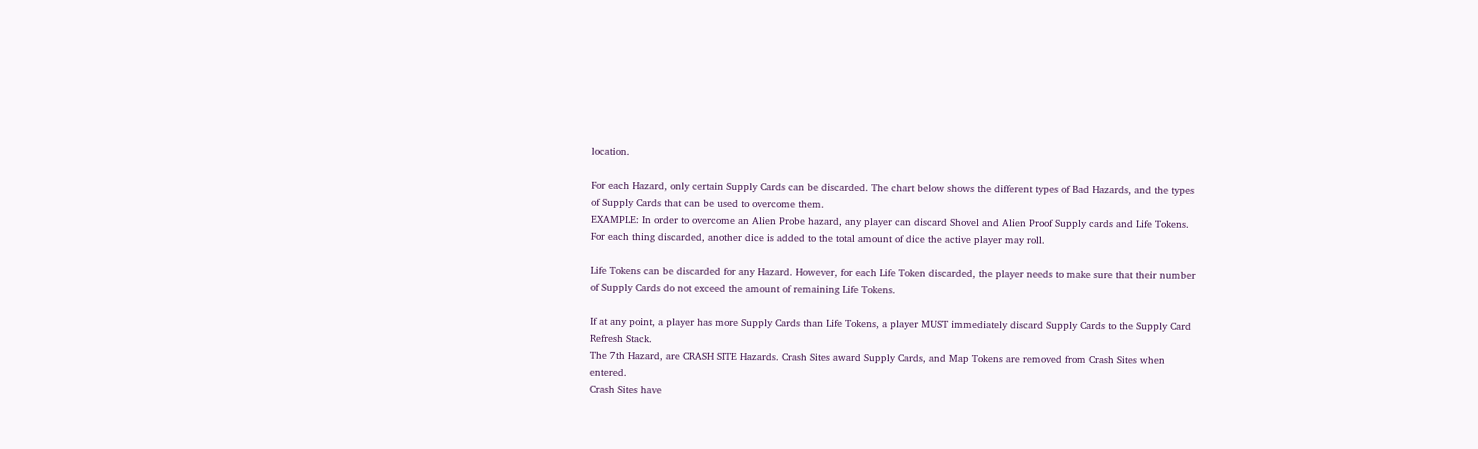location.

For each Hazard, only certain Supply Cards can be discarded. The chart below shows the different types of Bad Hazards, and the types of Supply Cards that can be used to overcome them.
EXAMPLE: In order to overcome an Alien Probe hazard, any player can discard Shovel and Alien Proof Supply cards and Life Tokens. For each thing discarded, another dice is added to the total amount of dice the active player may roll.

Life Tokens can be discarded for any Hazard. However, for each Life Token discarded, the player needs to make sure that their number of Supply Cards do not exceed the amount of remaining Life Tokens.

If at any point, a player has more Supply Cards than Life Tokens, a player MUST immediately discard Supply Cards to the Supply Card Refresh Stack.
The 7th Hazard, are CRASH SITE Hazards. Crash Sites award Supply Cards, and Map Tokens are removed from Crash Sites when entered.
Crash Sites have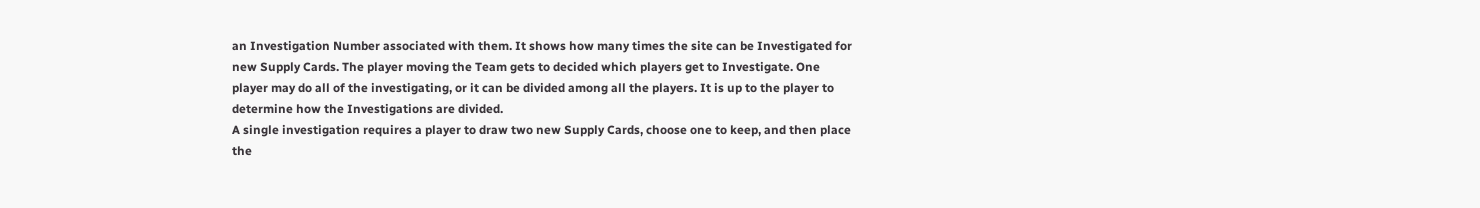an Investigation Number associated with them. It shows how many times the site can be Investigated for new Supply Cards. The player moving the Team gets to decided which players get to Investigate. One player may do all of the investigating, or it can be divided among all the players. It is up to the player to determine how the Investigations are divided.
A single investigation requires a player to draw two new Supply Cards, choose one to keep, and then place the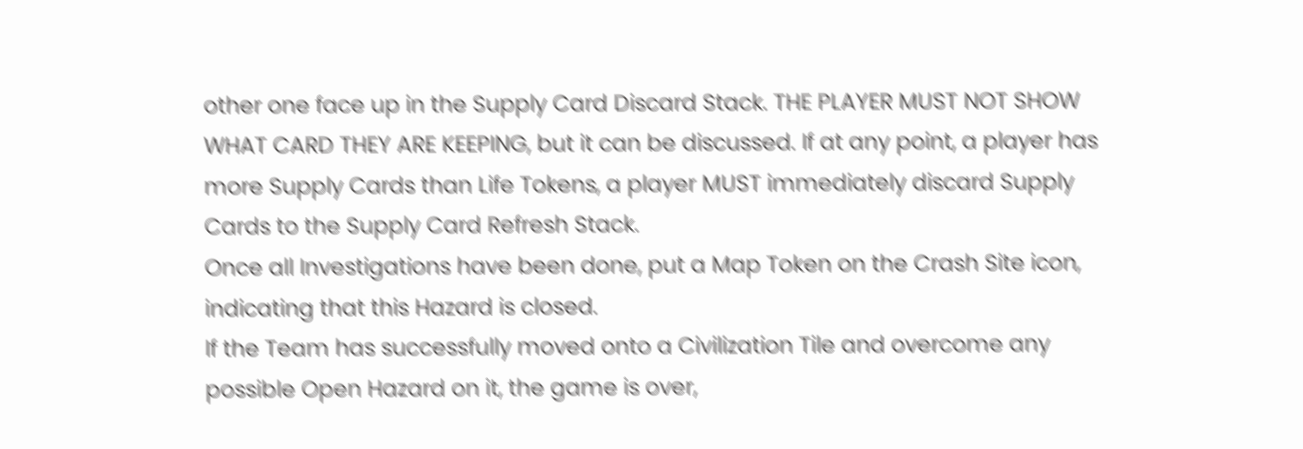other one face up in the Supply Card Discard Stack. THE PLAYER MUST NOT SHOW WHAT CARD THEY ARE KEEPING, but it can be discussed. If at any point, a player has more Supply Cards than Life Tokens, a player MUST immediately discard Supply Cards to the Supply Card Refresh Stack.
Once all Investigations have been done, put a Map Token on the Crash Site icon, indicating that this Hazard is closed.
If the Team has successfully moved onto a Civilization Tile and overcome any possible Open Hazard on it, the game is over,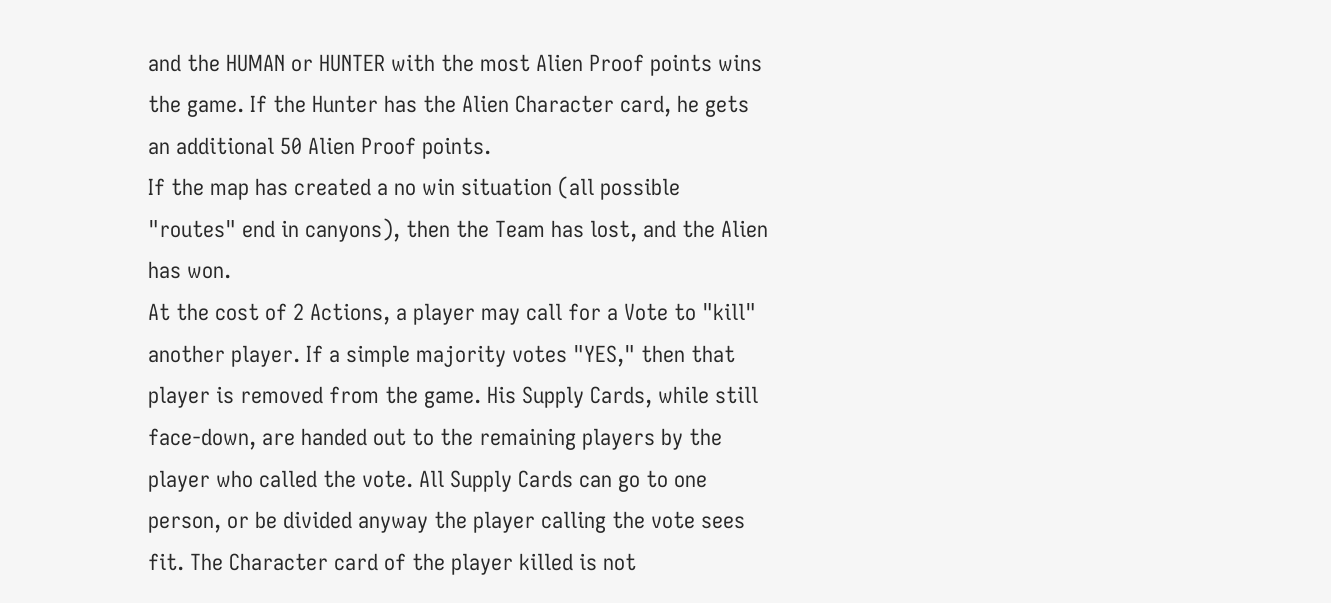and the HUMAN or HUNTER with the most Alien Proof points wins the game. If the Hunter has the Alien Character card, he gets an additional 50 Alien Proof points.
If the map has created a no win situation (all possible "routes" end in canyons), then the Team has lost, and the Alien has won.
At the cost of 2 Actions, a player may call for a Vote to "kill" another player. If a simple majority votes "YES," then that player is removed from the game. His Supply Cards, while still face-down, are handed out to the remaining players by the player who called the vote. All Supply Cards can go to one person, or be divided anyway the player calling the vote sees fit. The Character card of the player killed is not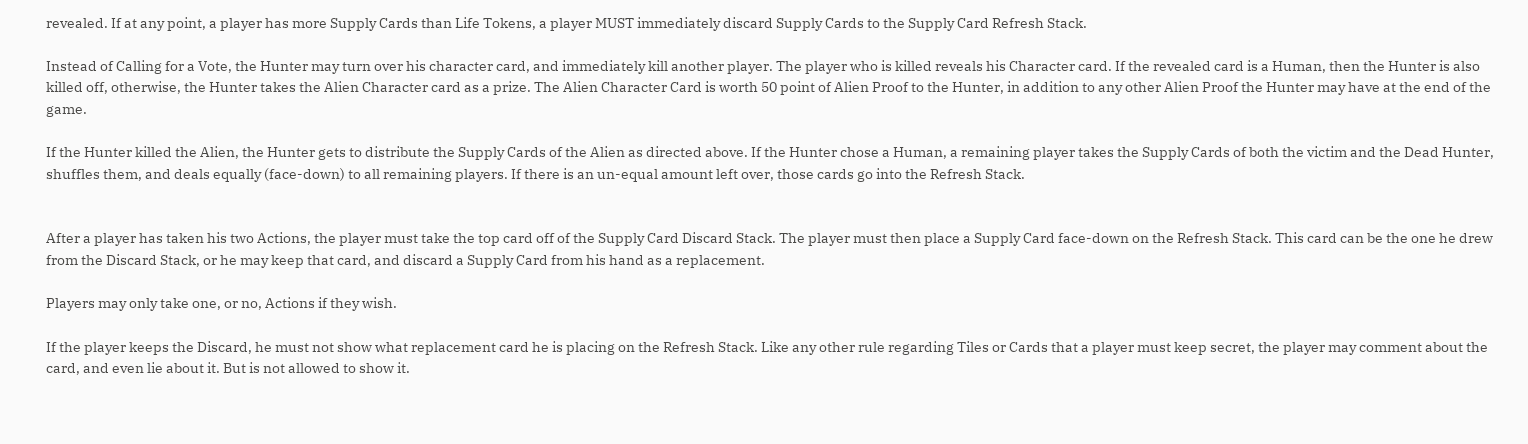revealed. If at any point, a player has more Supply Cards than Life Tokens, a player MUST immediately discard Supply Cards to the Supply Card Refresh Stack.

Instead of Calling for a Vote, the Hunter may turn over his character card, and immediately kill another player. The player who is killed reveals his Character card. If the revealed card is a Human, then the Hunter is also killed off, otherwise, the Hunter takes the Alien Character card as a prize. The Alien Character Card is worth 50 point of Alien Proof to the Hunter, in addition to any other Alien Proof the Hunter may have at the end of the game.

If the Hunter killed the Alien, the Hunter gets to distribute the Supply Cards of the Alien as directed above. If the Hunter chose a Human, a remaining player takes the Supply Cards of both the victim and the Dead Hunter, shuffles them, and deals equally (face-down) to all remaining players. If there is an un-equal amount left over, those cards go into the Refresh Stack.


After a player has taken his two Actions, the player must take the top card off of the Supply Card Discard Stack. The player must then place a Supply Card face-down on the Refresh Stack. This card can be the one he drew from the Discard Stack, or he may keep that card, and discard a Supply Card from his hand as a replacement.

Players may only take one, or no, Actions if they wish.

If the player keeps the Discard, he must not show what replacement card he is placing on the Refresh Stack. Like any other rule regarding Tiles or Cards that a player must keep secret, the player may comment about the card, and even lie about it. But is not allowed to show it.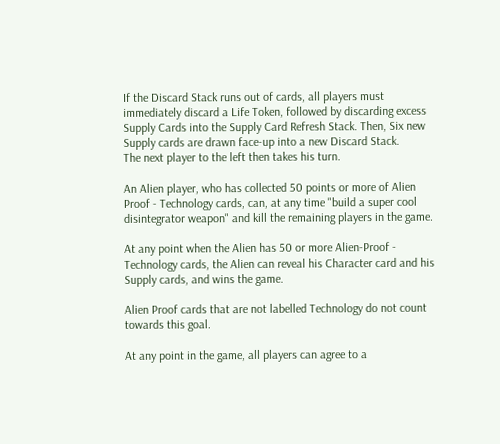If the Discard Stack runs out of cards, all players must immediately discard a Life Token, followed by discarding excess Supply Cards into the Supply Card Refresh Stack. Then, Six new Supply cards are drawn face-up into a new Discard Stack.
The next player to the left then takes his turn.

An Alien player, who has collected 50 points or more of Alien Proof - Technology cards, can, at any time "build a super cool disintegrator weapon" and kill the remaining players in the game.

At any point when the Alien has 50 or more Alien-Proof - Technology cards, the Alien can reveal his Character card and his Supply cards, and wins the game.

Alien Proof cards that are not labelled Technology do not count towards this goal.

At any point in the game, all players can agree to a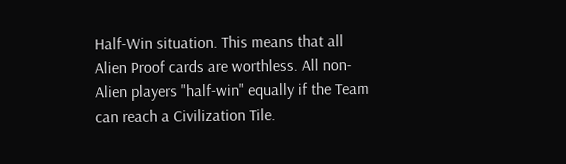Half-Win situation. This means that all Alien Proof cards are worthless. All non-Alien players "half-win" equally if the Team can reach a Civilization Tile.